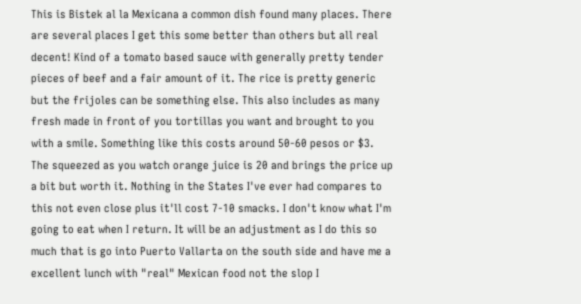This is Bistek al la Mexicana a common dish found many places. There are several places I get this some better than others but all real decent! Kind of a tomato based sauce with generally pretty tender pieces of beef and a fair amount of it. The rice is pretty generic but the frijoles can be something else. This also includes as many fresh made in front of you tortillas you want and brought to you with a smile. Something like this costs around 50-60 pesos or $3. The squeezed as you watch orange juice is 20 and brings the price up a bit but worth it. Nothing in the States I've ever had compares to this not even close plus it'll cost 7-10 smacks. I don't know what I'm going to eat when I return. It will be an adjustment as I do this so much that is go into Puerto Vallarta on the south side and have me a excellent lunch with "real" Mexican food not the slop I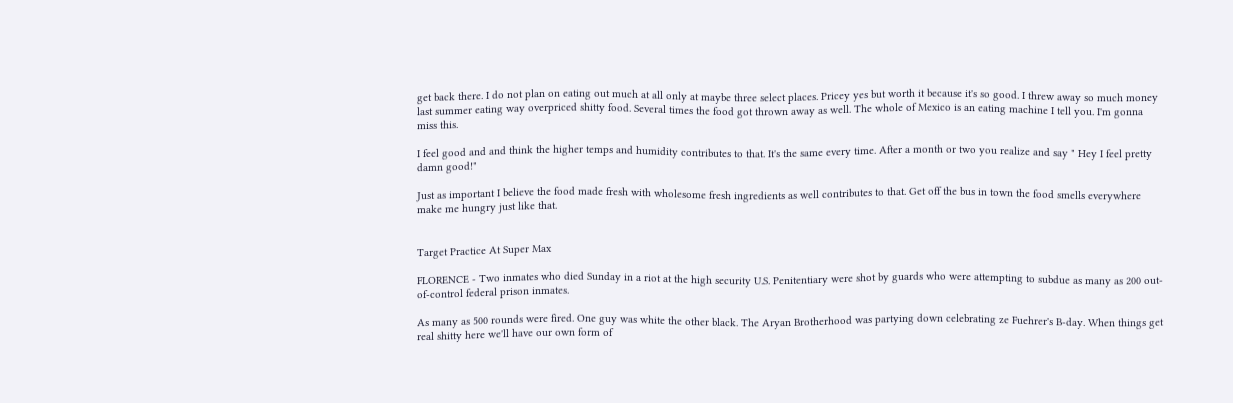get back there. I do not plan on eating out much at all only at maybe three select places. Pricey yes but worth it because it's so good. I threw away so much money last summer eating way overpriced shitty food. Several times the food got thrown away as well. The whole of Mexico is an eating machine I tell you. I'm gonna miss this.

I feel good and and think the higher temps and humidity contributes to that. It's the same every time. After a month or two you realize and say " Hey I feel pretty damn good!"

Just as important I believe the food made fresh with wholesome fresh ingredients as well contributes to that. Get off the bus in town the food smells everywhere make me hungry just like that.


Target Practice At Super Max

FLORENCE - Two inmates who died Sunday in a riot at the high security U.S. Penitentiary were shot by guards who were attempting to subdue as many as 200 out-of-control federal prison inmates.

As many as 500 rounds were fired. One guy was white the other black. The Aryan Brotherhood was partying down celebrating ze Fuehrer's B-day. When things get real shitty here we'll have our own form of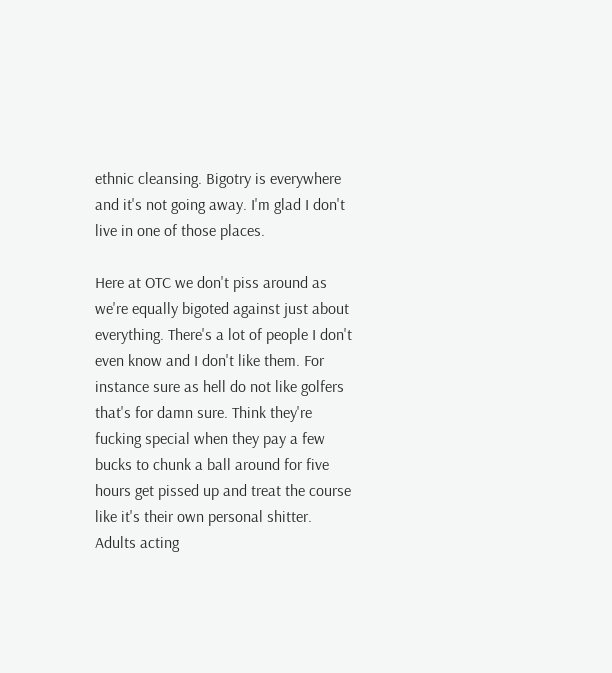ethnic cleansing. Bigotry is everywhere and it's not going away. I'm glad I don't live in one of those places.

Here at OTC we don't piss around as we're equally bigoted against just about everything. There's a lot of people I don't even know and I don't like them. For instance sure as hell do not like golfers that's for damn sure. Think they're fucking special when they pay a few bucks to chunk a ball around for five hours get pissed up and treat the course like it's their own personal shitter. Adults acting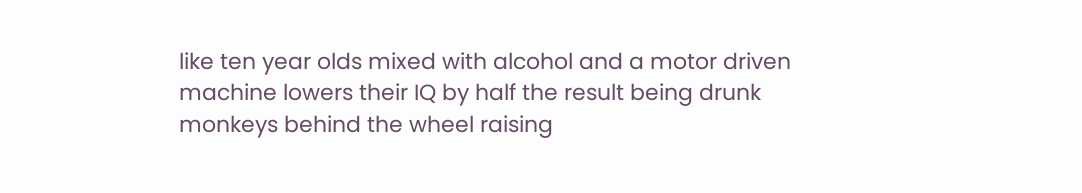like ten year olds mixed with alcohol and a motor driven machine lowers their IQ by half the result being drunk monkeys behind the wheel raising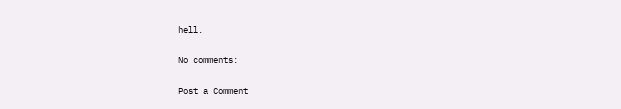hell.

No comments:

Post a Comment